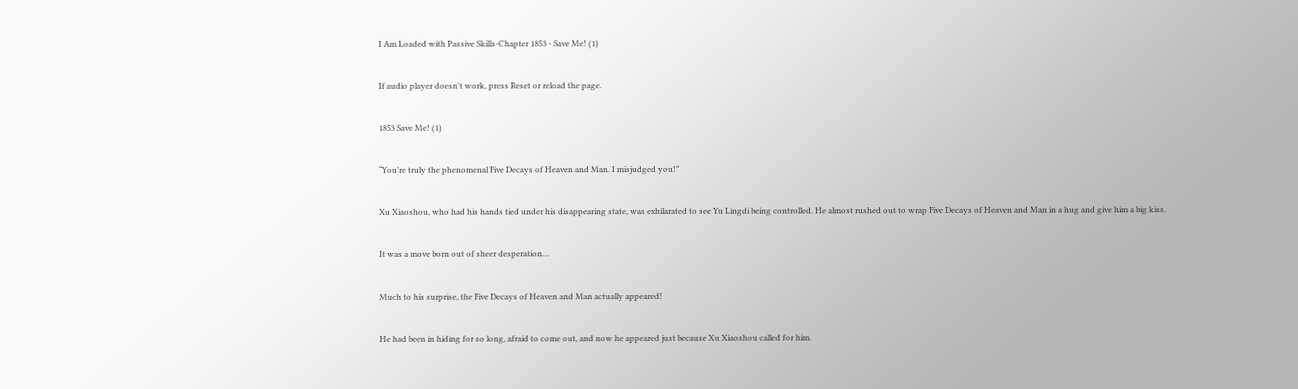I Am Loaded with Passive Skills-Chapter 1853 - Save Me! (1)

If audio player doesn't work, press Reset or reload the page.

1853 Save Me! (1)

“You’re truly the phenomenal Five Decays of Heaven and Man. I misjudged you!”

Xu Xiaoshou, who had his hands tied under his disappearing state, was exhilarated to see Yu Lingdi being controlled. He almost rushed out to wrap Five Decays of Heaven and Man in a hug and give him a big kiss.

It was a move born out of sheer desperation…

Much to his surprise, the Five Decays of Heaven and Man actually appeared!

He had been in hiding for so long, afraid to come out, and now he appeared just because Xu Xiaoshou called for him.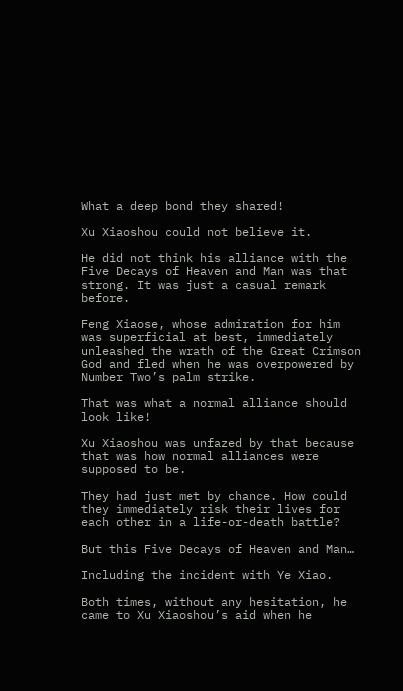What a deep bond they shared!

Xu Xiaoshou could not believe it.

He did not think his alliance with the Five Decays of Heaven and Man was that strong. It was just a casual remark before.

Feng Xiaose, whose admiration for him was superficial at best, immediately unleashed the wrath of the Great Crimson God and fled when he was overpowered by Number Two’s palm strike.

That was what a normal alliance should look like!

Xu Xiaoshou was unfazed by that because that was how normal alliances were supposed to be.

They had just met by chance. How could they immediately risk their lives for each other in a life-or-death battle?

But this Five Decays of Heaven and Man…

Including the incident with Ye Xiao.

Both times, without any hesitation, he came to Xu Xiaoshou’s aid when he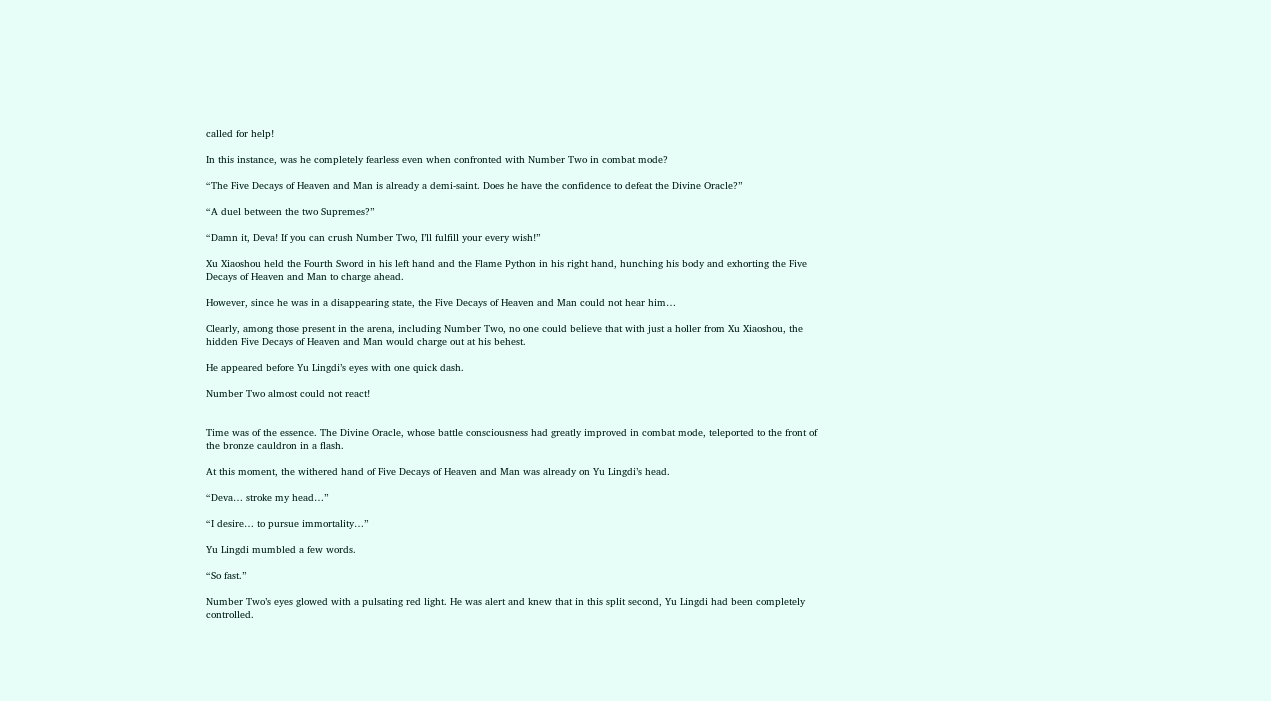called for help!

In this instance, was he completely fearless even when confronted with Number Two in combat mode?

“The Five Decays of Heaven and Man is already a demi-saint. Does he have the confidence to defeat the Divine Oracle?”

“A duel between the two Supremes?”

“Damn it, Deva! If you can crush Number Two, I’ll fulfill your every wish!”

Xu Xiaoshou held the Fourth Sword in his left hand and the Flame Python in his right hand, hunching his body and exhorting the Five Decays of Heaven and Man to charge ahead.

However, since he was in a disappearing state, the Five Decays of Heaven and Man could not hear him…

Clearly, among those present in the arena, including Number Two, no one could believe that with just a holler from Xu Xiaoshou, the hidden Five Decays of Heaven and Man would charge out at his behest.

He appeared before Yu Lingdi’s eyes with one quick dash.

Number Two almost could not react!


Time was of the essence. The Divine Oracle, whose battle consciousness had greatly improved in combat mode, teleported to the front of the bronze cauldron in a flash.

At this moment, the withered hand of Five Decays of Heaven and Man was already on Yu Lingdi’s head.

“Deva… stroke my head…”

“I desire… to pursue immortality…”

Yu Lingdi mumbled a few words.

“So fast.”

Number Two’s eyes glowed with a pulsating red light. He was alert and knew that in this split second, Yu Lingdi had been completely controlled.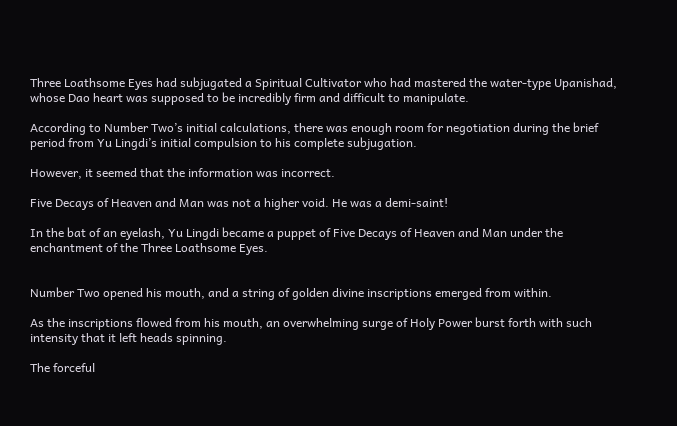Three Loathsome Eyes had subjugated a Spiritual Cultivator who had mastered the water-type Upanishad, whose Dao heart was supposed to be incredibly firm and difficult to manipulate.

According to Number Two’s initial calculations, there was enough room for negotiation during the brief period from Yu Lingdi’s initial compulsion to his complete subjugation.

However, it seemed that the information was incorrect.

Five Decays of Heaven and Man was not a higher void. He was a demi-saint!

In the bat of an eyelash, Yu Lingdi became a puppet of Five Decays of Heaven and Man under the enchantment of the Three Loathsome Eyes.


Number Two opened his mouth, and a string of golden divine inscriptions emerged from within.

As the inscriptions flowed from his mouth, an overwhelming surge of Holy Power burst forth with such intensity that it left heads spinning.

The forceful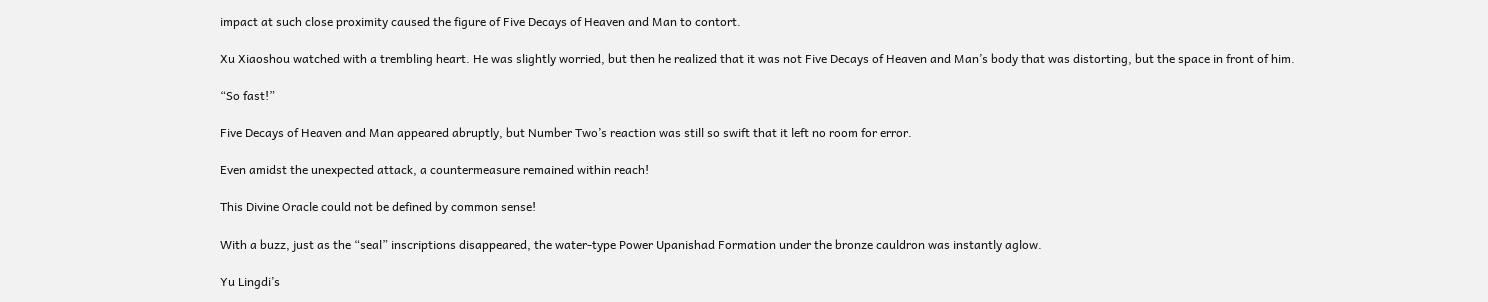impact at such close proximity caused the figure of Five Decays of Heaven and Man to contort.

Xu Xiaoshou watched with a trembling heart. He was slightly worried, but then he realized that it was not Five Decays of Heaven and Man’s body that was distorting, but the space in front of him.

“So fast!”

Five Decays of Heaven and Man appeared abruptly, but Number Two’s reaction was still so swift that it left no room for error.

Even amidst the unexpected attack, a countermeasure remained within reach!

This Divine Oracle could not be defined by common sense!

With a buzz, just as the “seal” inscriptions disappeared, the water-type Power Upanishad Formation under the bronze cauldron was instantly aglow.

Yu Lingdi’s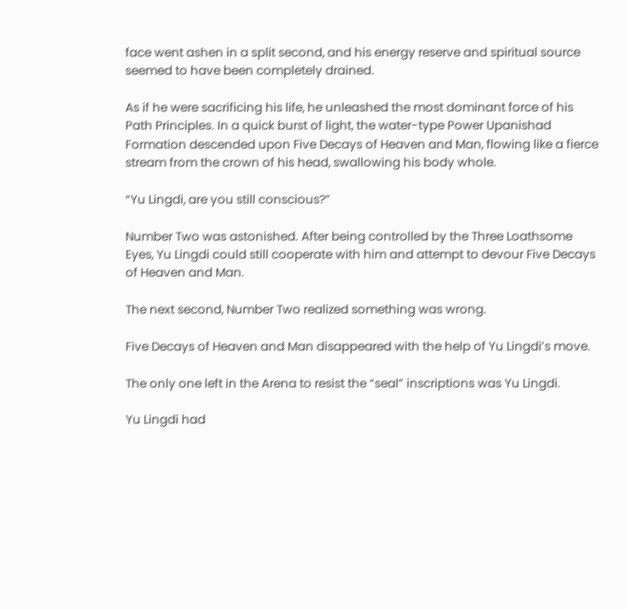face went ashen in a split second, and his energy reserve and spiritual source seemed to have been completely drained.

As if he were sacrificing his life, he unleashed the most dominant force of his Path Principles. In a quick burst of light, the water-type Power Upanishad Formation descended upon Five Decays of Heaven and Man, flowing like a fierce stream from the crown of his head, swallowing his body whole.

“Yu Lingdi, are you still conscious?”

Number Two was astonished. After being controlled by the Three Loathsome Eyes, Yu Lingdi could still cooperate with him and attempt to devour Five Decays of Heaven and Man.

The next second, Number Two realized something was wrong.

Five Decays of Heaven and Man disappeared with the help of Yu Lingdi’s move.

The only one left in the Arena to resist the “seal” inscriptions was Yu Lingdi.

Yu Lingdi had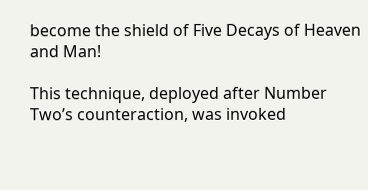become the shield of Five Decays of Heaven and Man!

This technique, deployed after Number Two’s counteraction, was invoked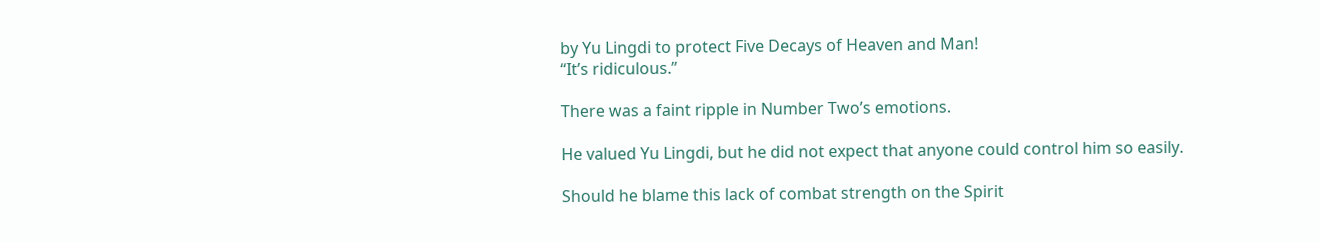by Yu Lingdi to protect Five Decays of Heaven and Man!
“It’s ridiculous.”

There was a faint ripple in Number Two’s emotions.

He valued Yu Lingdi, but he did not expect that anyone could control him so easily.

Should he blame this lack of combat strength on the Spirit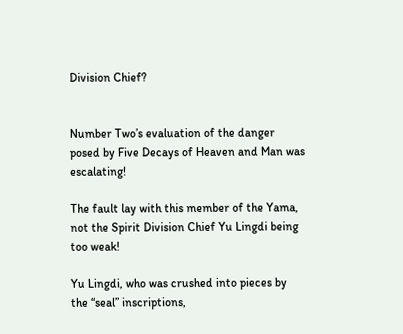Division Chief?


Number Two’s evaluation of the danger posed by Five Decays of Heaven and Man was escalating!

The fault lay with this member of the Yama, not the Spirit Division Chief Yu Lingdi being too weak!

Yu Lingdi, who was crushed into pieces by the “seal” inscriptions,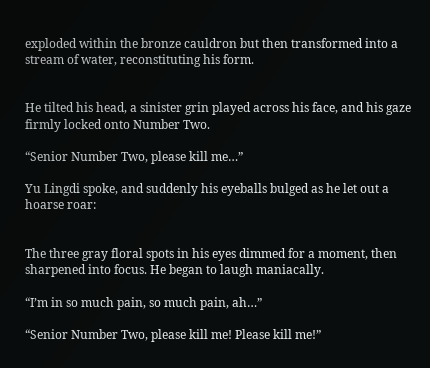exploded within the bronze cauldron but then transformed into a stream of water, reconstituting his form.


He tilted his head, a sinister grin played across his face, and his gaze firmly locked onto Number Two.

“Senior Number Two, please kill me…”

Yu Lingdi spoke, and suddenly his eyeballs bulged as he let out a hoarse roar:


The three gray floral spots in his eyes dimmed for a moment, then sharpened into focus. He began to laugh maniacally.

“I’m in so much pain, so much pain, ah…”

“Senior Number Two, please kill me! Please kill me!”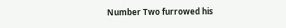Number Two furrowed his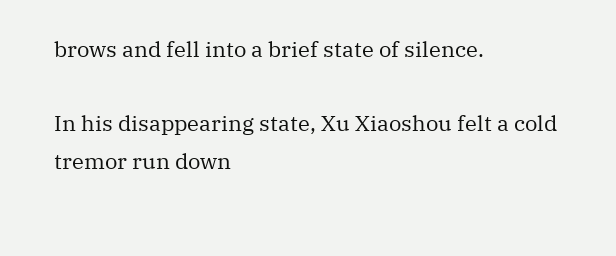brows and fell into a brief state of silence.

In his disappearing state, Xu Xiaoshou felt a cold tremor run down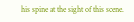his spine at the sight of this scene.